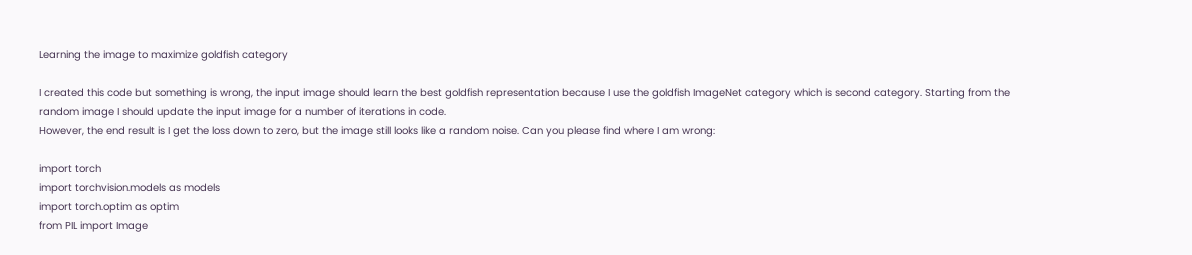Learning the image to maximize goldfish category

I created this code but something is wrong, the input image should learn the best goldfish representation because I use the goldfish ImageNet category which is second category. Starting from the random image I should update the input image for a number of iterations in code.
However, the end result is I get the loss down to zero, but the image still looks like a random noise. Can you please find where I am wrong:

import torch
import torchvision.models as models
import torch.optim as optim
from PIL import Image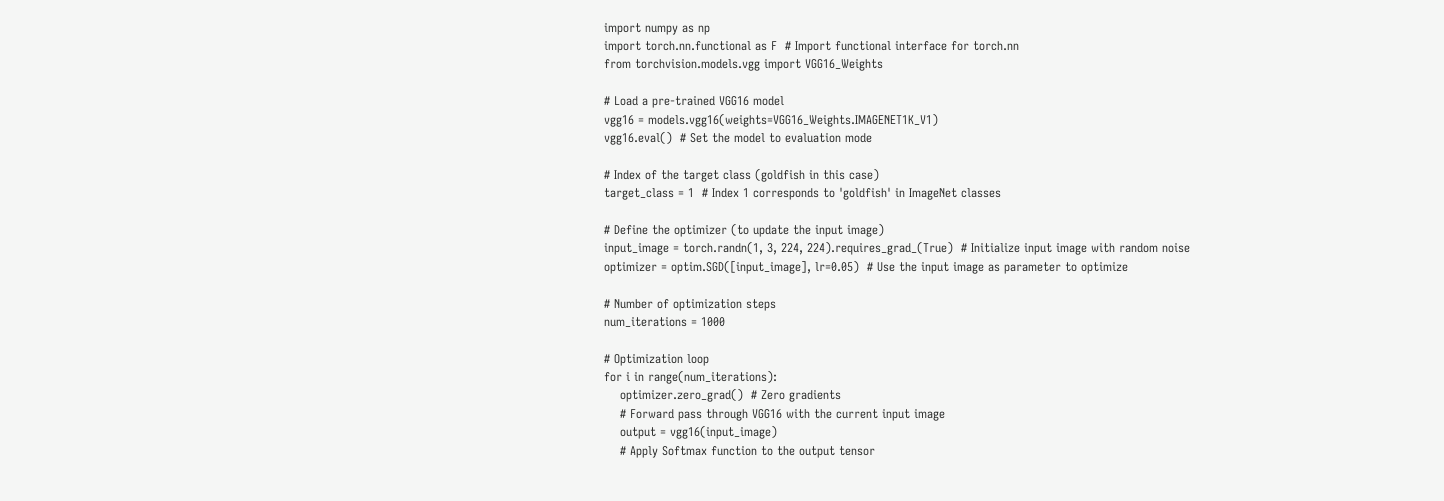import numpy as np
import torch.nn.functional as F  # Import functional interface for torch.nn
from torchvision.models.vgg import VGG16_Weights

# Load a pre-trained VGG16 model
vgg16 = models.vgg16(weights=VGG16_Weights.IMAGENET1K_V1)
vgg16.eval()  # Set the model to evaluation mode

# Index of the target class (goldfish in this case)
target_class = 1  # Index 1 corresponds to 'goldfish' in ImageNet classes

# Define the optimizer (to update the input image)
input_image = torch.randn(1, 3, 224, 224).requires_grad_(True)  # Initialize input image with random noise
optimizer = optim.SGD([input_image], lr=0.05)  # Use the input image as parameter to optimize

# Number of optimization steps
num_iterations = 1000

# Optimization loop
for i in range(num_iterations):
    optimizer.zero_grad()  # Zero gradients
    # Forward pass through VGG16 with the current input image
    output = vgg16(input_image)
    # Apply Softmax function to the output tensor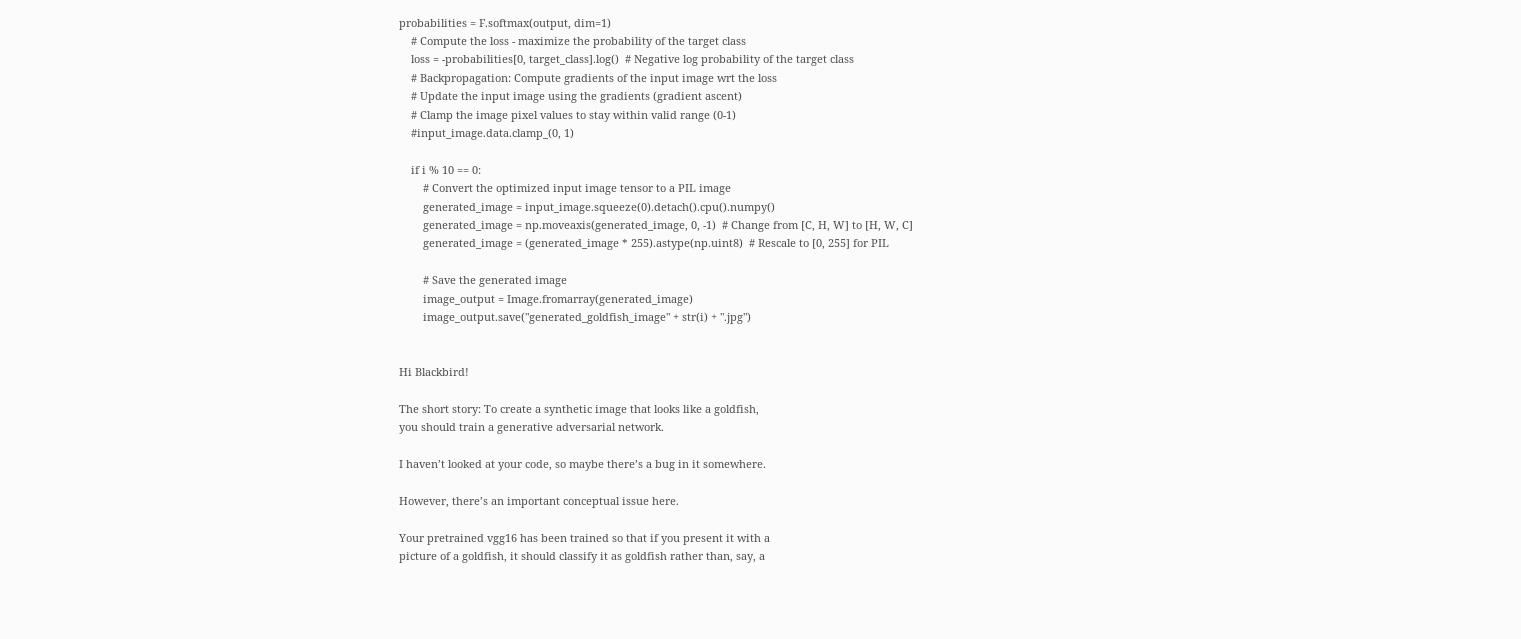probabilities = F.softmax(output, dim=1)
    # Compute the loss - maximize the probability of the target class
    loss = -probabilities[0, target_class].log()  # Negative log probability of the target class
    # Backpropagation: Compute gradients of the input image wrt the loss
    # Update the input image using the gradients (gradient ascent)
    # Clamp the image pixel values to stay within valid range (0-1)
    #input_image.data.clamp_(0, 1)

    if i % 10 == 0:
        # Convert the optimized input image tensor to a PIL image
        generated_image = input_image.squeeze(0).detach().cpu().numpy()
        generated_image = np.moveaxis(generated_image, 0, -1)  # Change from [C, H, W] to [H, W, C]
        generated_image = (generated_image * 255).astype(np.uint8)  # Rescale to [0, 255] for PIL

        # Save the generated image
        image_output = Image.fromarray(generated_image)
        image_output.save("generated_goldfish_image" + str(i) + ".jpg")


Hi Blackbird!

The short story: To create a synthetic image that looks like a goldfish,
you should train a generative adversarial network.

I haven’t looked at your code, so maybe there’s a bug in it somewhere.

However, there’s an important conceptual issue here.

Your pretrained vgg16 has been trained so that if you present it with a
picture of a goldfish, it should classify it as goldfish rather than, say, a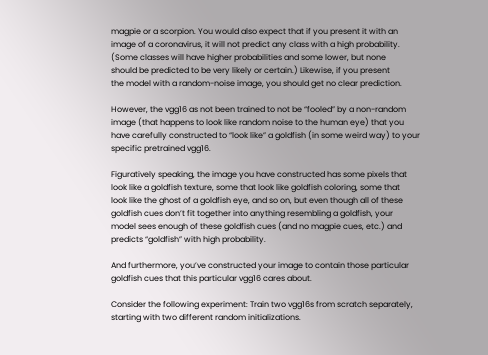magpie or a scorpion. You would also expect that if you present it with an
image of a coronavirus, it will not predict any class with a high probability.
(Some classes will have higher probabilities and some lower, but none
should be predicted to be very likely or certain.) Likewise, if you present
the model with a random-noise image, you should get no clear prediction.

However, the vgg16 as not been trained to not be “fooled” by a non-random
image (that happens to look like random noise to the human eye) that you
have carefully constructed to “look like” a goldfish (in some weird way) to your
specific pretrained vgg16.

Figuratively speaking, the image you have constructed has some pixels that
look like a goldfish texture, some that look like goldfish coloring, some that
look like the ghost of a goldfish eye, and so on, but even though all of these
goldfish cues don’t fit together into anything resembling a goldfish, your
model sees enough of these goldfish cues (and no magpie cues, etc.) and
predicts “goldfish” with high probability.

And furthermore, you’ve constructed your image to contain those particular
goldfish cues that this particular vgg16 cares about.

Consider the following experiment: Train two vgg16s from scratch separately,
starting with two different random initializations.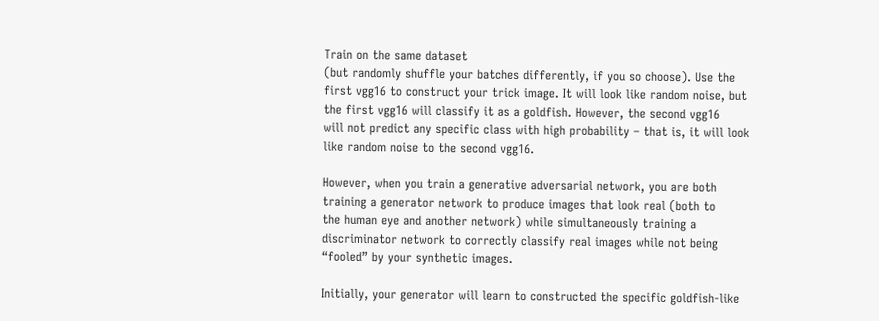Train on the same dataset
(but randomly shuffle your batches differently, if you so choose). Use the
first vgg16 to construct your trick image. It will look like random noise, but
the first vgg16 will classify it as a goldfish. However, the second vgg16
will not predict any specific class with high probability – that is, it will look
like random noise to the second vgg16.

However, when you train a generative adversarial network, you are both
training a generator network to produce images that look real (both to
the human eye and another network) while simultaneously training a
discriminator network to correctly classify real images while not being
“fooled” by your synthetic images.

Initially, your generator will learn to constructed the specific goldfish-like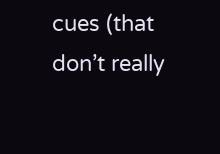cues (that don’t really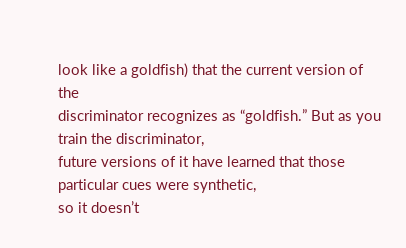look like a goldfish) that the current version of the
discriminator recognizes as “goldfish.” But as you train the discriminator,
future versions of it have learned that those particular cues were synthetic,
so it doesn’t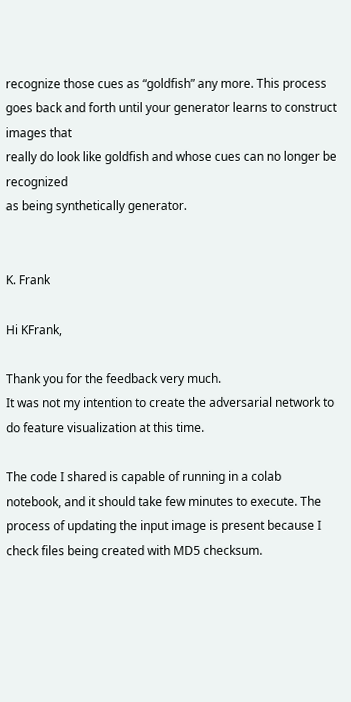recognize those cues as “goldfish” any more. This process
goes back and forth until your generator learns to construct images that
really do look like goldfish and whose cues can no longer be recognized
as being synthetically generator.


K. Frank

Hi KFrank,

Thank you for the feedback very much.
It was not my intention to create the adversarial network to do feature visualization at this time.

The code I shared is capable of running in a colab notebook, and it should take few minutes to execute. The process of updating the input image is present because I check files being created with MD5 checksum.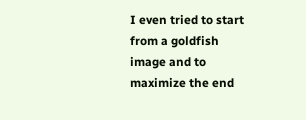I even tried to start from a goldfish image and to maximize the end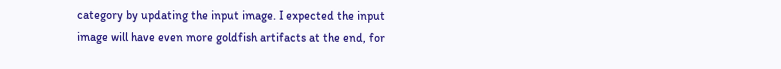category by updating the input image. I expected the input image will have even more goldfish artifacts at the end, for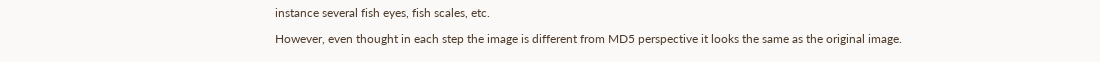instance several fish eyes, fish scales, etc.

However, even thought in each step the image is different from MD5 perspective it looks the same as the original image.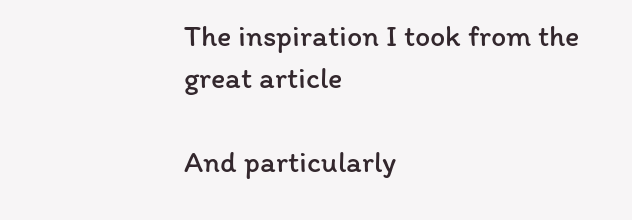The inspiration I took from the great article

And particularly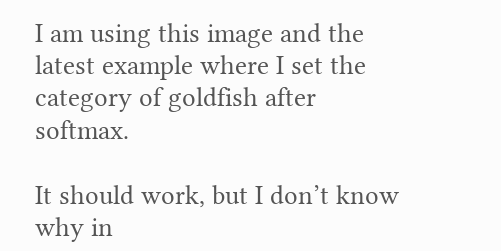I am using this image and the latest example where I set the category of goldfish after softmax.

It should work, but I don’t know why in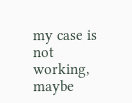my case is not working, maybe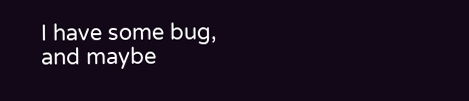I have some bug, and maybe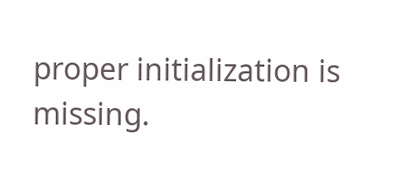proper initialization is missing.